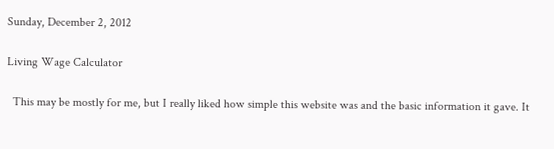Sunday, December 2, 2012

Living Wage Calculator

  This may be mostly for me, but I really liked how simple this website was and the basic information it gave. It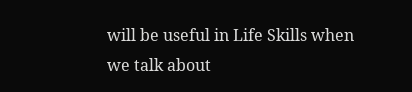will be useful in Life Skills when we talk about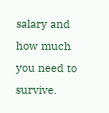salary and how much you need to survive.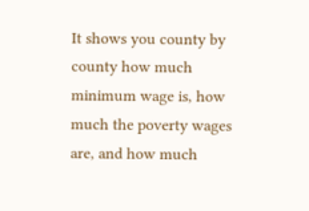It shows you county by county how much minimum wage is, how much the poverty wages are, and how much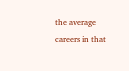the average careers in that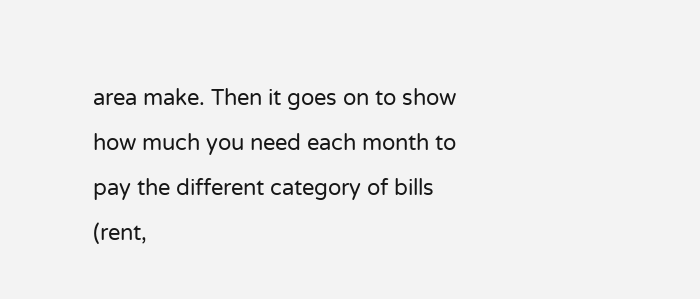area make. Then it goes on to show how much you need each month to pay the different category of bills (rent,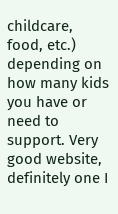childcare, food, etc.) depending on how many kids you have or need to support. Very good website, definitely one I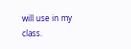will use in my class.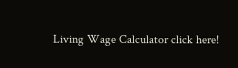Living Wage Calculator click here!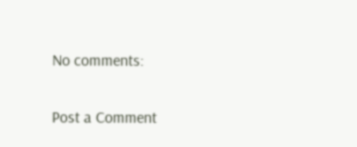No comments:

Post a Comment